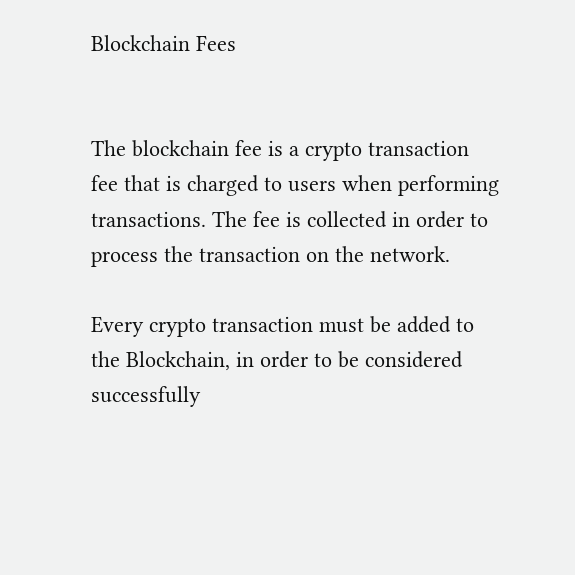Blockchain Fees


The blockchain fee is a crypto transaction fee that is charged to users when performing transactions. The fee is collected in order to process the transaction on the network.

Every crypto transaction must be added to the Blockchain, in order to be considered successfully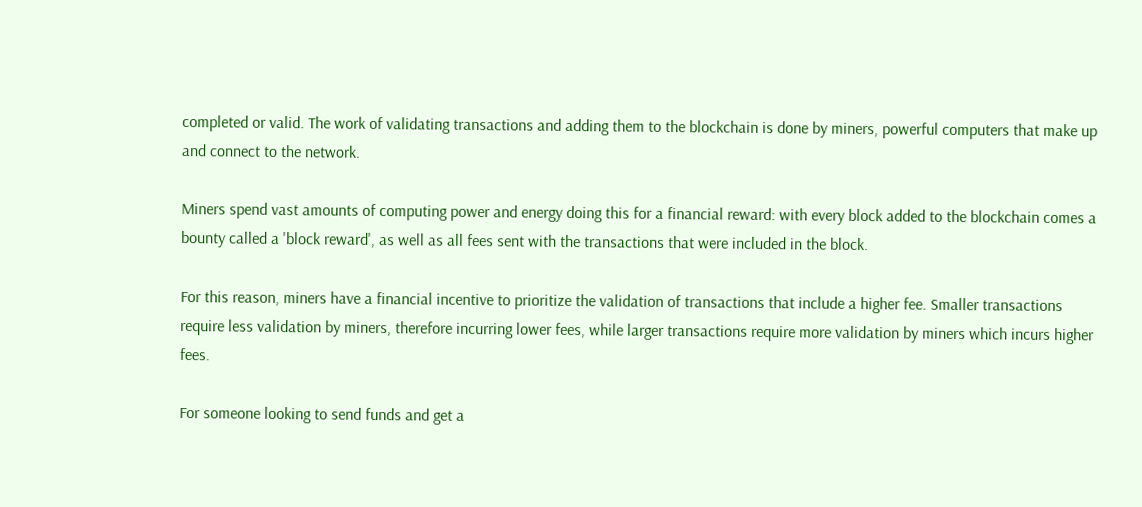completed or valid. The work of validating transactions and adding them to the blockchain is done by miners, powerful computers that make up and connect to the network.

Miners spend vast amounts of computing power and energy doing this for a financial reward: with every block added to the blockchain comes a bounty called a 'block reward', as well as all fees sent with the transactions that were included in the block.

For this reason, miners have a financial incentive to prioritize the validation of transactions that include a higher fee. Smaller transactions require less validation by miners, therefore incurring lower fees, while larger transactions require more validation by miners which incurs higher fees.

For someone looking to send funds and get a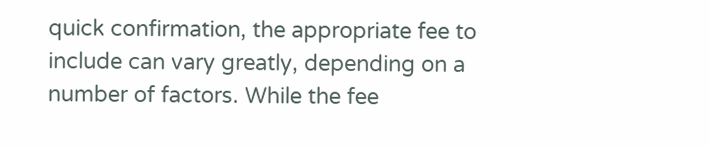quick confirmation, the appropriate fee to include can vary greatly, depending on a number of factors. While the fee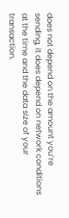does not depend on the amount you’re sending, it does depend on network conditions at the time and the data size of your transaction.